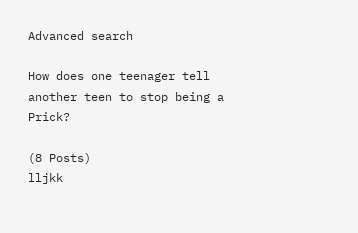Advanced search

How does one teenager tell another teen to stop being a Prick?

(8 Posts)
lljkk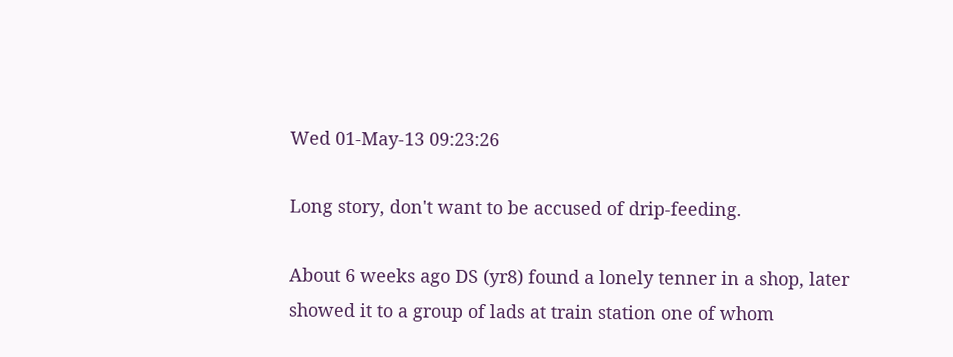Wed 01-May-13 09:23:26

Long story, don't want to be accused of drip-feeding.

About 6 weeks ago DS (yr8) found a lonely tenner in a shop, later showed it to a group of lads at train station one of whom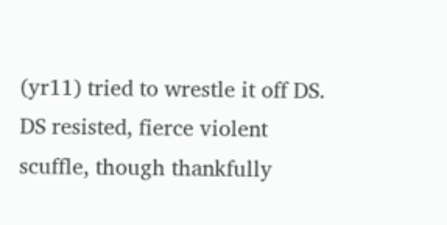(yr11) tried to wrestle it off DS. DS resisted, fierce violent scuffle, though thankfully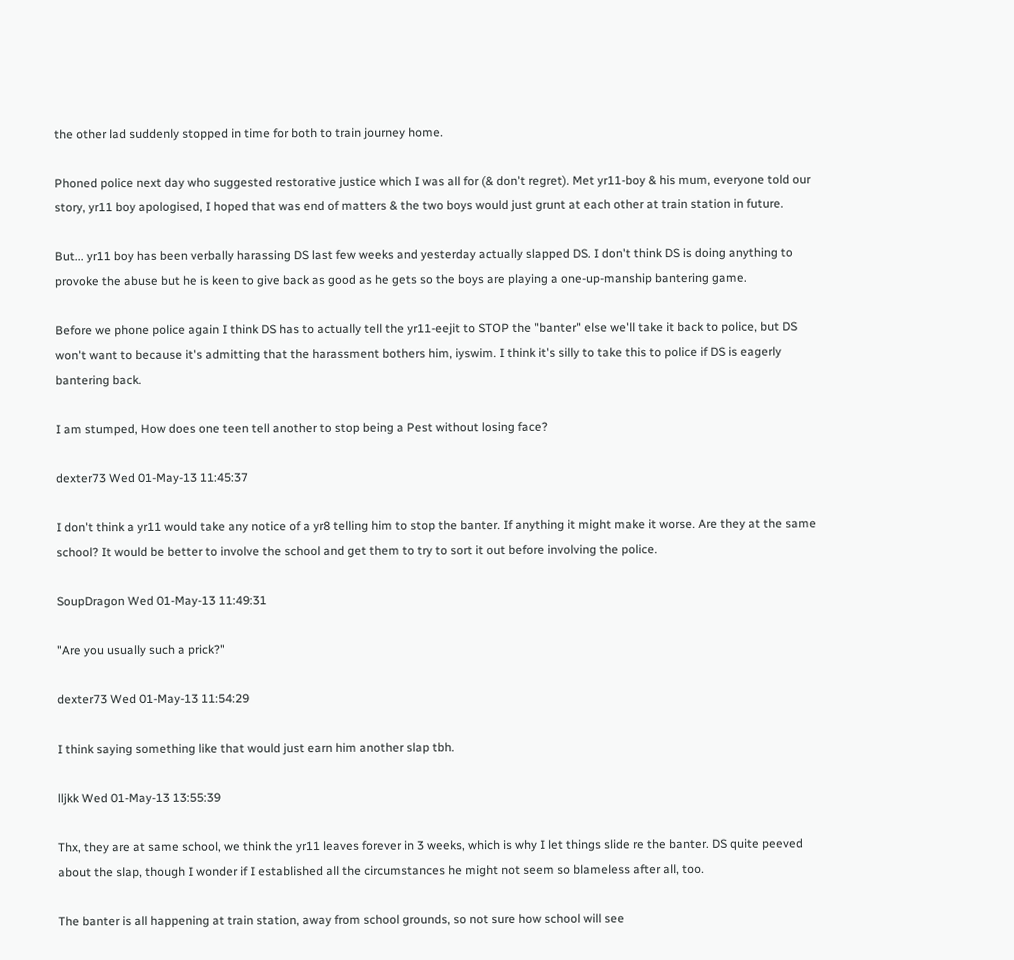the other lad suddenly stopped in time for both to train journey home.

Phoned police next day who suggested restorative justice which I was all for (& don't regret). Met yr11-boy & his mum, everyone told our story, yr11 boy apologised, I hoped that was end of matters & the two boys would just grunt at each other at train station in future.

But... yr11 boy has been verbally harassing DS last few weeks and yesterday actually slapped DS. I don't think DS is doing anything to provoke the abuse but he is keen to give back as good as he gets so the boys are playing a one-up-manship bantering game.

Before we phone police again I think DS has to actually tell the yr11-eejit to STOP the "banter" else we'll take it back to police, but DS won't want to because it's admitting that the harassment bothers him, iyswim. I think it's silly to take this to police if DS is eagerly bantering back.

I am stumped, How does one teen tell another to stop being a Pest without losing face?

dexter73 Wed 01-May-13 11:45:37

I don't think a yr11 would take any notice of a yr8 telling him to stop the banter. If anything it might make it worse. Are they at the same school? It would be better to involve the school and get them to try to sort it out before involving the police.

SoupDragon Wed 01-May-13 11:49:31

"Are you usually such a prick?"

dexter73 Wed 01-May-13 11:54:29

I think saying something like that would just earn him another slap tbh.

lljkk Wed 01-May-13 13:55:39

Thx, they are at same school, we think the yr11 leaves forever in 3 weeks, which is why I let things slide re the banter. DS quite peeved about the slap, though I wonder if I established all the circumstances he might not seem so blameless after all, too.

The banter is all happening at train station, away from school grounds, so not sure how school will see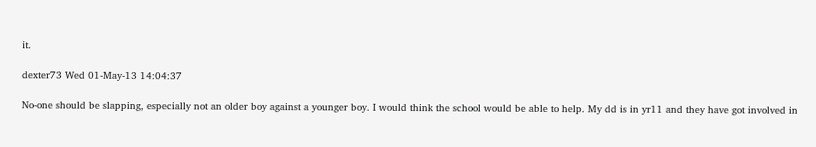it.

dexter73 Wed 01-May-13 14:04:37

No-one should be slapping, especially not an older boy against a younger boy. I would think the school would be able to help. My dd is in yr11 and they have got involved in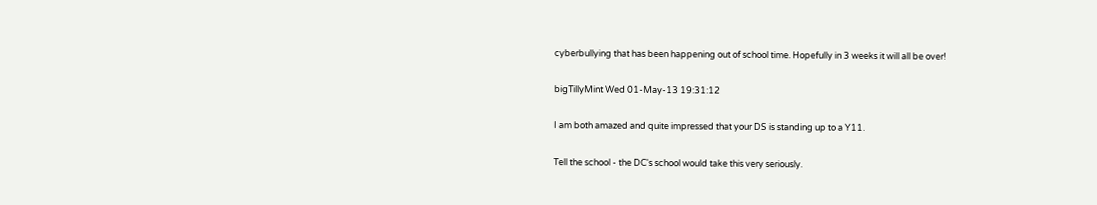cyberbullying that has been happening out of school time. Hopefully in 3 weeks it will all be over!

bigTillyMint Wed 01-May-13 19:31:12

I am both amazed and quite impressed that your DS is standing up to a Y11.

Tell the school - the DC's school would take this very seriously.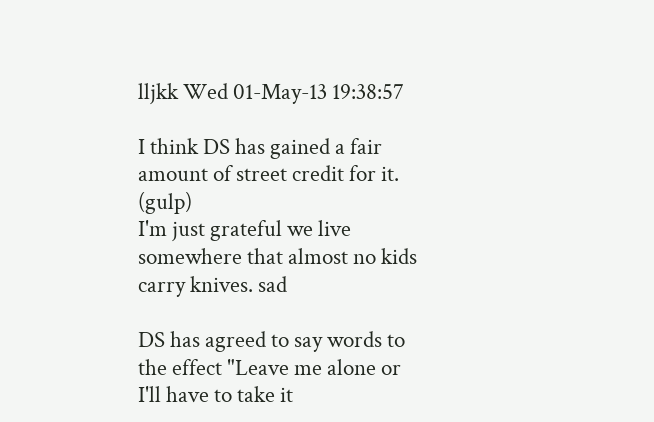lljkk Wed 01-May-13 19:38:57

I think DS has gained a fair amount of street credit for it. (gulp)
I'm just grateful we live somewhere that almost no kids carry knives. sad

DS has agreed to say words to the effect "Leave me alone or I'll have to take it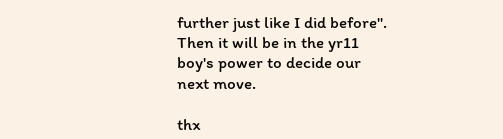further just like I did before". Then it will be in the yr11 boy's power to decide our next move.

thx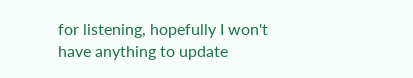for listening, hopefully I won't have anything to update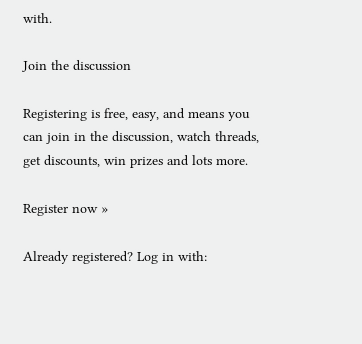with.

Join the discussion

Registering is free, easy, and means you can join in the discussion, watch threads, get discounts, win prizes and lots more.

Register now »

Already registered? Log in with: